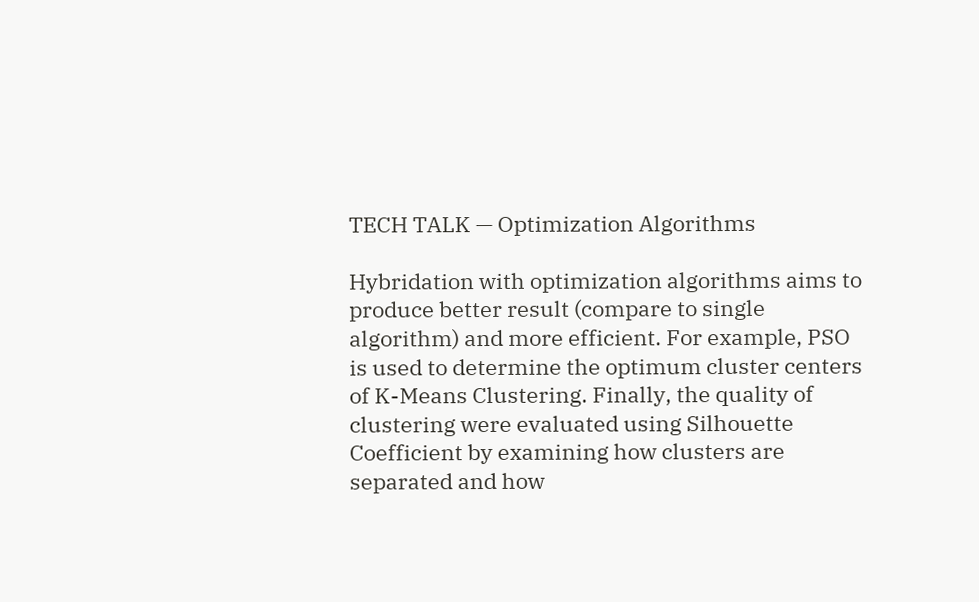TECH TALK — Optimization Algorithms

Hybridation with optimization algorithms aims to produce better result (compare to single algorithm) and more efficient. For example, PSO is used to determine the optimum cluster centers of K-Means Clustering. Finally, the quality of clustering were evaluated using Silhouette Coefficient by examining how clusters are separated and how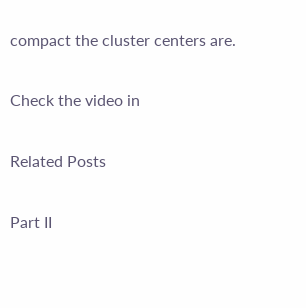compact the cluster centers are.

Check the video in

Related Posts

Part II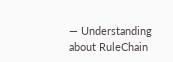— Understanding about RuleChain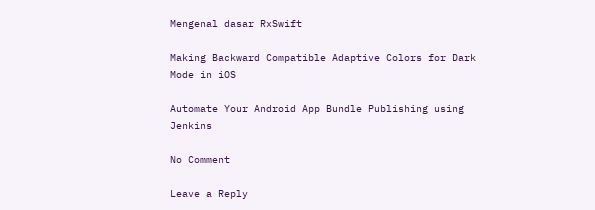Mengenal dasar RxSwift

Making Backward Compatible Adaptive Colors for Dark Mode in iOS

Automate Your Android App Bundle Publishing using Jenkins

No Comment

Leave a Reply